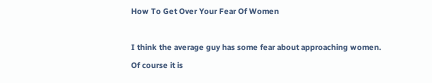How To Get Over Your Fear Of Women

I think the average guy has some fear about approaching women. Of course it is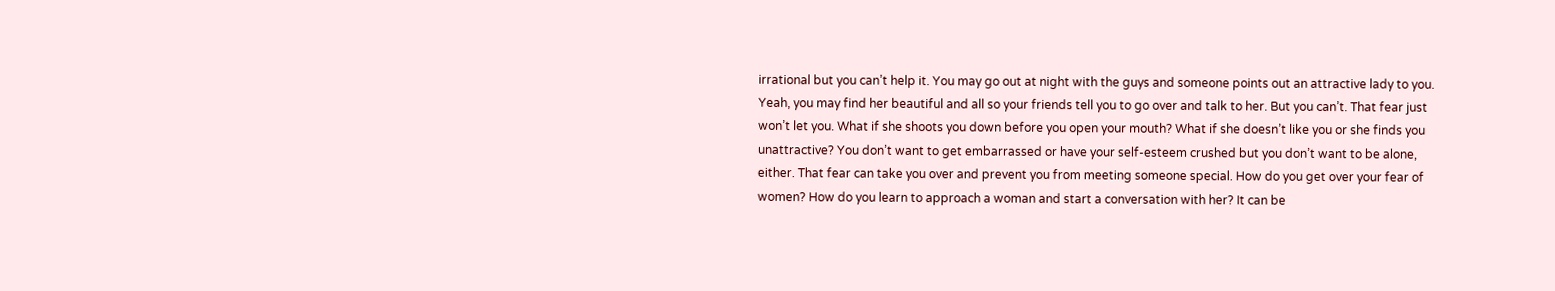irrational but you can’t help it. You may go out at night with the guys and someone points out an attractive lady to you. Yeah, you may find her beautiful and all so your friends tell you to go over and talk to her. But you can’t. That fear just won’t let you. What if she shoots you down before you open your mouth? What if she doesn’t like you or she finds you unattractive? You don’t want to get embarrassed or have your self-esteem crushed but you don’t want to be alone, either. That fear can take you over and prevent you from meeting someone special. How do you get over your fear of women? How do you learn to approach a woman and start a conversation with her? It can be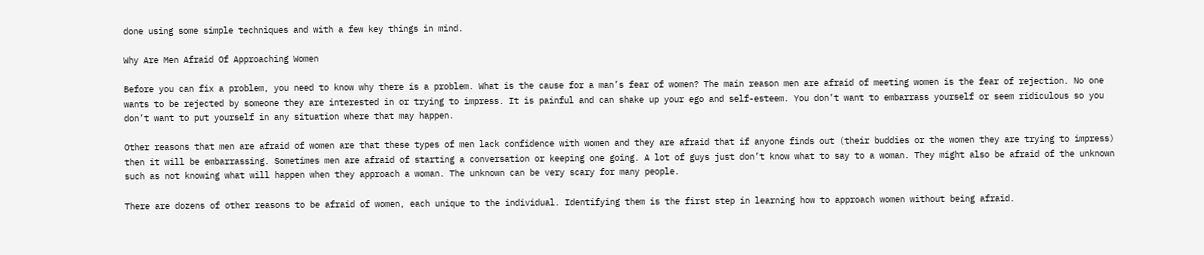done using some simple techniques and with a few key things in mind.

Why Are Men Afraid Of Approaching Women

Before you can fix a problem, you need to know why there is a problem. What is the cause for a man’s fear of women? The main reason men are afraid of meeting women is the fear of rejection. No one wants to be rejected by someone they are interested in or trying to impress. It is painful and can shake up your ego and self-esteem. You don’t want to embarrass yourself or seem ridiculous so you don’t want to put yourself in any situation where that may happen.

Other reasons that men are afraid of women are that these types of men lack confidence with women and they are afraid that if anyone finds out (their buddies or the women they are trying to impress) then it will be embarrassing. Sometimes men are afraid of starting a conversation or keeping one going. A lot of guys just don’t know what to say to a woman. They might also be afraid of the unknown such as not knowing what will happen when they approach a woman. The unknown can be very scary for many people.

There are dozens of other reasons to be afraid of women, each unique to the individual. Identifying them is the first step in learning how to approach women without being afraid.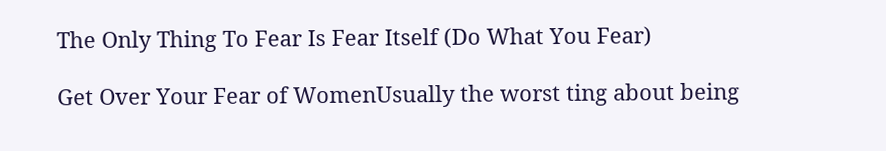The Only Thing To Fear Is Fear Itself (Do What You Fear)

Get Over Your Fear of WomenUsually the worst ting about being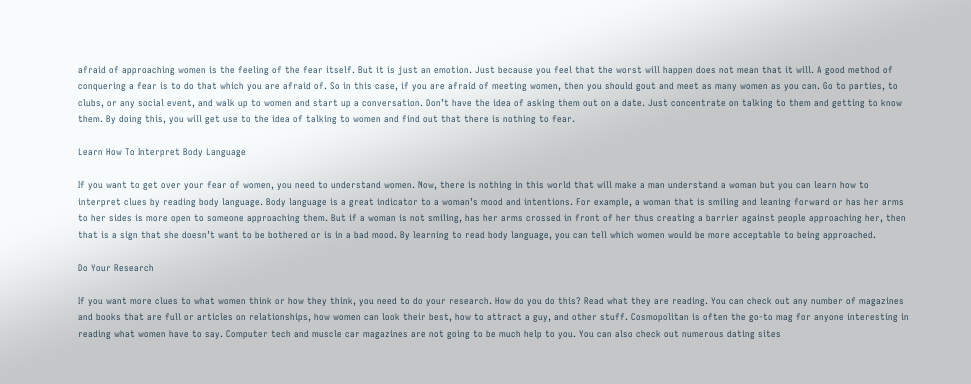afraid of approaching women is the feeling of the fear itself. But it is just an emotion. Just because you feel that the worst will happen does not mean that it will. A good method of conquering a fear is to do that which you are afraid of. So in this case, if you are afraid of meeting women, then you should gout and meet as many women as you can. Go to parties, to clubs, or any social event, and walk up to women and start up a conversation. Don’t have the idea of asking them out on a date. Just concentrate on talking to them and getting to know them. By doing this, you will get use to the idea of talking to women and find out that there is nothing to fear.

Learn How To Interpret Body Language

If you want to get over your fear of women, you need to understand women. Now, there is nothing in this world that will make a man understand a woman but you can learn how to interpret clues by reading body language. Body language is a great indicator to a woman’s mood and intentions. For example, a woman that is smiling and leaning forward or has her arms to her sides is more open to someone approaching them. But if a woman is not smiling, has her arms crossed in front of her thus creating a barrier against people approaching her, then that is a sign that she doesn’t want to be bothered or is in a bad mood. By learning to read body language, you can tell which women would be more acceptable to being approached.

Do Your Research

If you want more clues to what women think or how they think, you need to do your research. How do you do this? Read what they are reading. You can check out any number of magazines and books that are full or articles on relationships, how women can look their best, how to attract a guy, and other stuff. Cosmopolitan is often the go-to mag for anyone interesting in reading what women have to say. Computer tech and muscle car magazines are not going to be much help to you. You can also check out numerous dating sites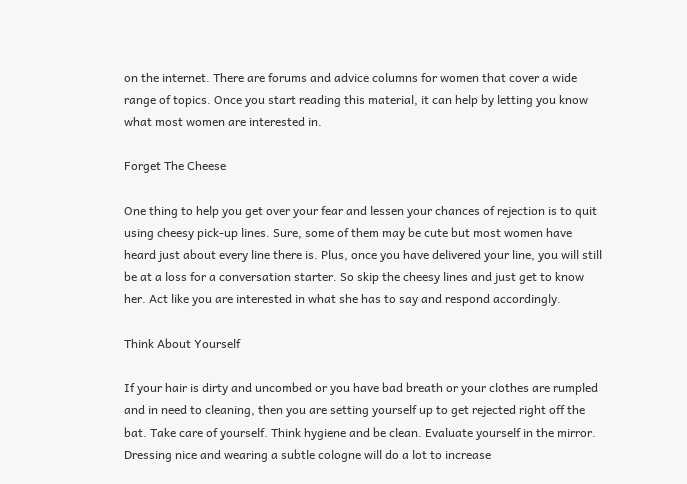on the internet. There are forums and advice columns for women that cover a wide range of topics. Once you start reading this material, it can help by letting you know what most women are interested in.

Forget The Cheese

One thing to help you get over your fear and lessen your chances of rejection is to quit using cheesy pick-up lines. Sure, some of them may be cute but most women have heard just about every line there is. Plus, once you have delivered your line, you will still be at a loss for a conversation starter. So skip the cheesy lines and just get to know her. Act like you are interested in what she has to say and respond accordingly.

Think About Yourself

If your hair is dirty and uncombed or you have bad breath or your clothes are rumpled and in need to cleaning, then you are setting yourself up to get rejected right off the bat. Take care of yourself. Think hygiene and be clean. Evaluate yourself in the mirror. Dressing nice and wearing a subtle cologne will do a lot to increase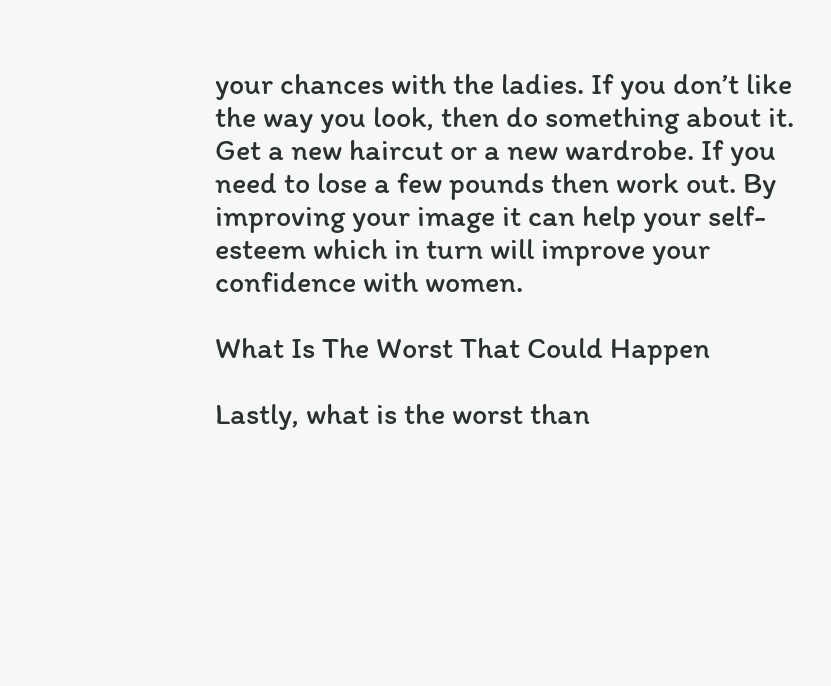your chances with the ladies. If you don’t like the way you look, then do something about it. Get a new haircut or a new wardrobe. If you need to lose a few pounds then work out. By improving your image it can help your self-esteem which in turn will improve your confidence with women.

What Is The Worst That Could Happen

Lastly, what is the worst than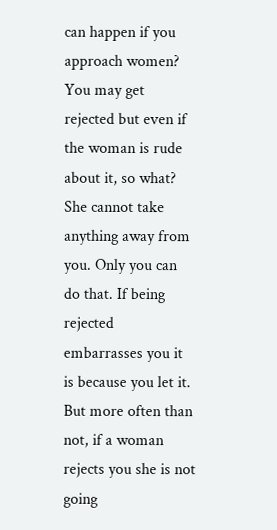can happen if you approach women? You may get rejected but even if the woman is rude about it, so what? She cannot take anything away from you. Only you can do that. If being rejected embarrasses you it is because you let it. But more often than not, if a woman rejects you she is not going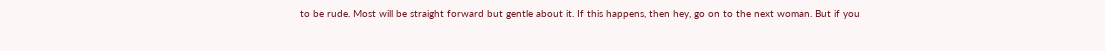to be rude. Most will be straight forward but gentle about it. If this happens, then hey, go on to the next woman. But if you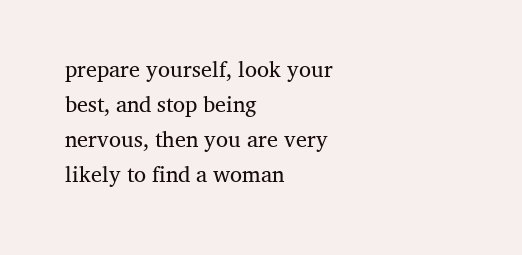prepare yourself, look your best, and stop being nervous, then you are very likely to find a woman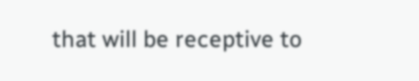that will be receptive to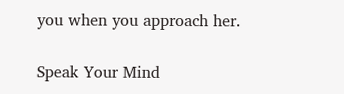you when you approach her.

Speak Your Mind